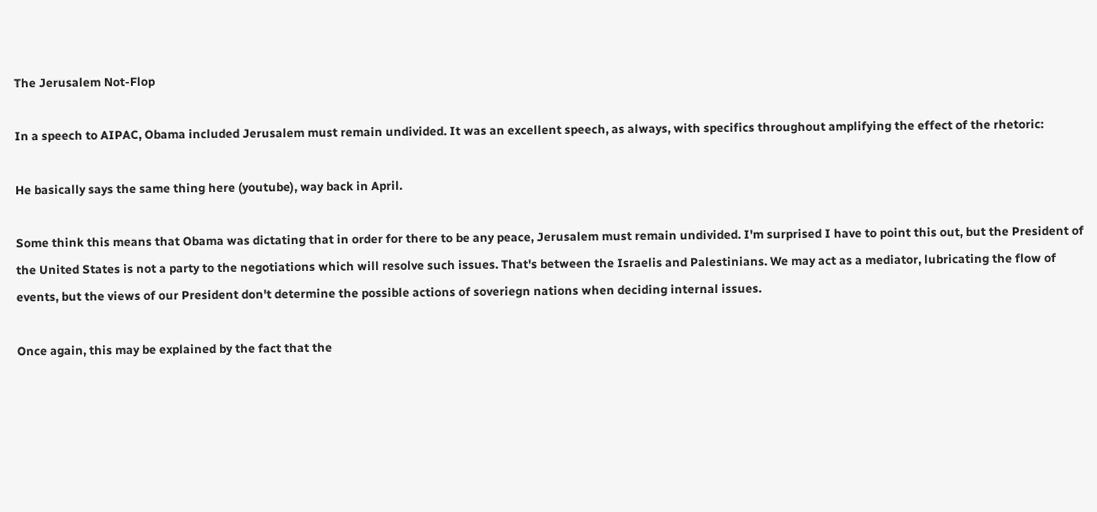The Jerusalem Not-Flop

In a speech to AIPAC, Obama included Jerusalem must remain undivided. It was an excellent speech, as always, with specifics throughout amplifying the effect of the rhetoric:

He basically says the same thing here (youtube), way back in April.

Some think this means that Obama was dictating that in order for there to be any peace, Jerusalem must remain undivided. I'm surprised I have to point this out, but the President of the United States is not a party to the negotiations which will resolve such issues. That's between the Israelis and Palestinians. We may act as a mediator, lubricating the flow of events, but the views of our President don't determine the possible actions of soveriegn nations when deciding internal issues.

Once again, this may be explained by the fact that the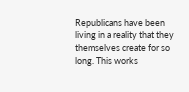Republicans have been living in a reality that they themselves create for so long. This works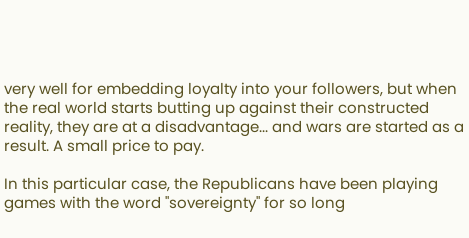very well for embedding loyalty into your followers, but when the real world starts butting up against their constructed reality, they are at a disadvantage... and wars are started as a result. A small price to pay.

In this particular case, the Republicans have been playing games with the word "sovereignty" for so long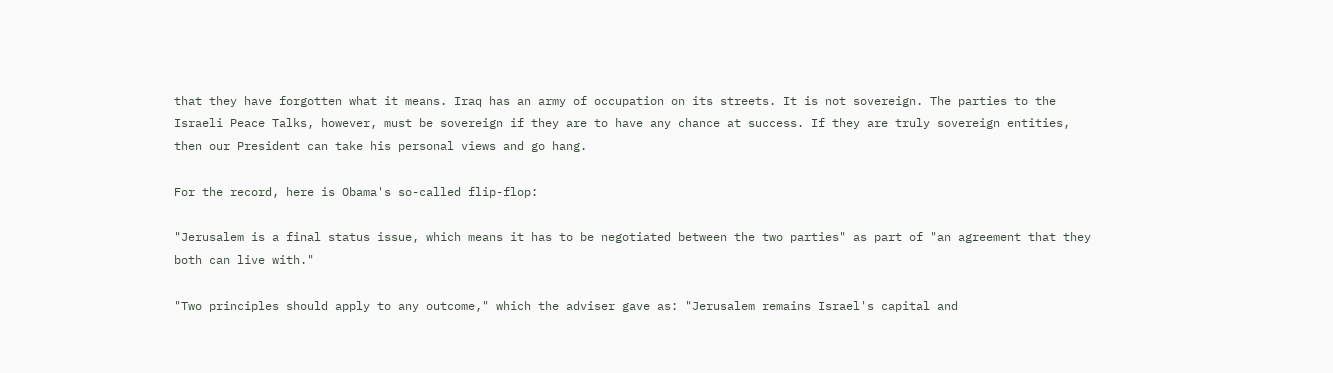that they have forgotten what it means. Iraq has an army of occupation on its streets. It is not sovereign. The parties to the Israeli Peace Talks, however, must be sovereign if they are to have any chance at success. If they are truly sovereign entities, then our President can take his personal views and go hang.

For the record, here is Obama's so-called flip-flop:

"Jerusalem is a final status issue, which means it has to be negotiated between the two parties" as part of "an agreement that they both can live with."

"Two principles should apply to any outcome," which the adviser gave as: "Jerusalem remains Israel's capital and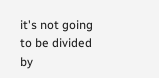it's not going to be divided by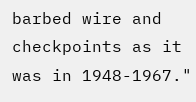barbed wire and checkpoints as it was in 1948-1967."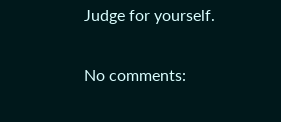Judge for yourself.

No comments: